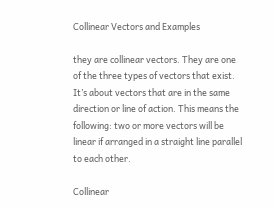Collinear Vectors and Examples

they are collinear vectors. They are one of the three types of vectors that exist. It’s about vectors that are in the same direction or line of action. This means the following: two or more vectors will be linear if arranged in a straight line parallel to each other.

Collinear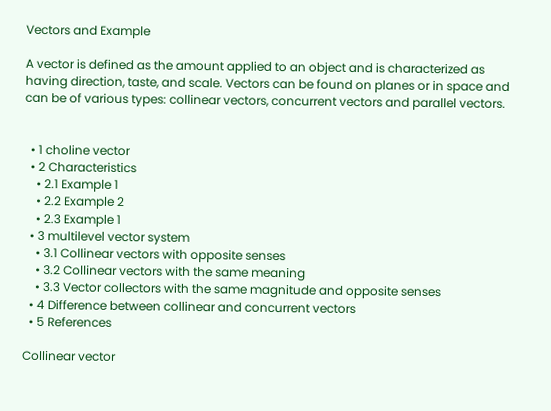Vectors and Example

A vector is defined as the amount applied to an object and is characterized as having direction, taste, and scale. Vectors can be found on planes or in space and can be of various types: collinear vectors, concurrent vectors and parallel vectors.


  • 1 choline vector
  • 2 Characteristics
    • 2.1 Example 1
    • 2.2 Example 2
    • 2.3 Example 1
  • 3 multilevel vector system
    • 3.1 Collinear vectors with opposite senses
    • 3.2 Collinear vectors with the same meaning
    • 3.3 Vector collectors with the same magnitude and opposite senses
  • 4 Difference between collinear and concurrent vectors
  • 5 References

Collinear vector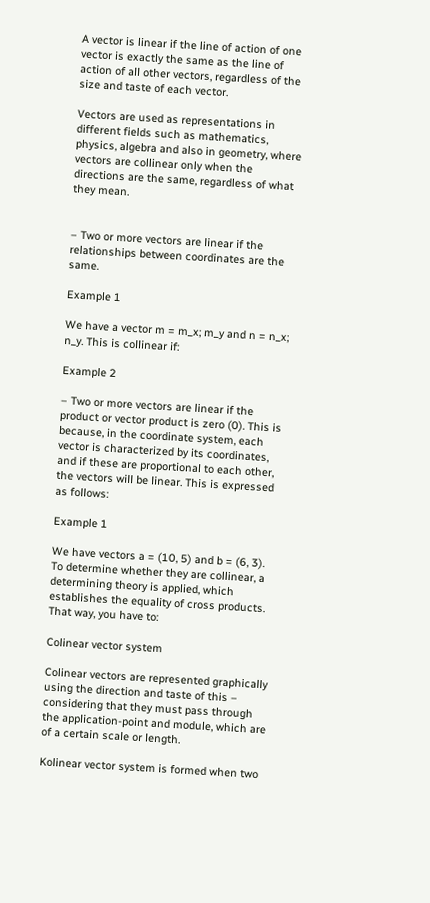A vector is linear if the line of action of one vector is exactly the same as the line of action of all other vectors, regardless of the size and taste of each vector.

Vectors are used as representations in different fields such as mathematics, physics, algebra and also in geometry, where vectors are collinear only when the directions are the same, regardless of what they mean.


– Two or more vectors are linear if the relationships between coordinates are the same.

Example 1

We have a vector m = m_x; m_y and n = n_x; n_y. This is collinear if:

Example 2

– Two or more vectors are linear if the product or vector product is zero (0). This is because, in the coordinate system, each vector is characterized by its coordinates, and if these are proportional to each other, the vectors will be linear. This is expressed as follows:

Example 1

We have vectors a = (10, 5) and b = (6, 3). To determine whether they are collinear, a determining theory is applied, which establishes the equality of cross products. That way, you have to:

Colinear vector system

Colinear vectors are represented graphically using the direction and taste of this – considering that they must pass through the application-point and module, which are of a certain scale or length.

Kolinear vector system is formed when two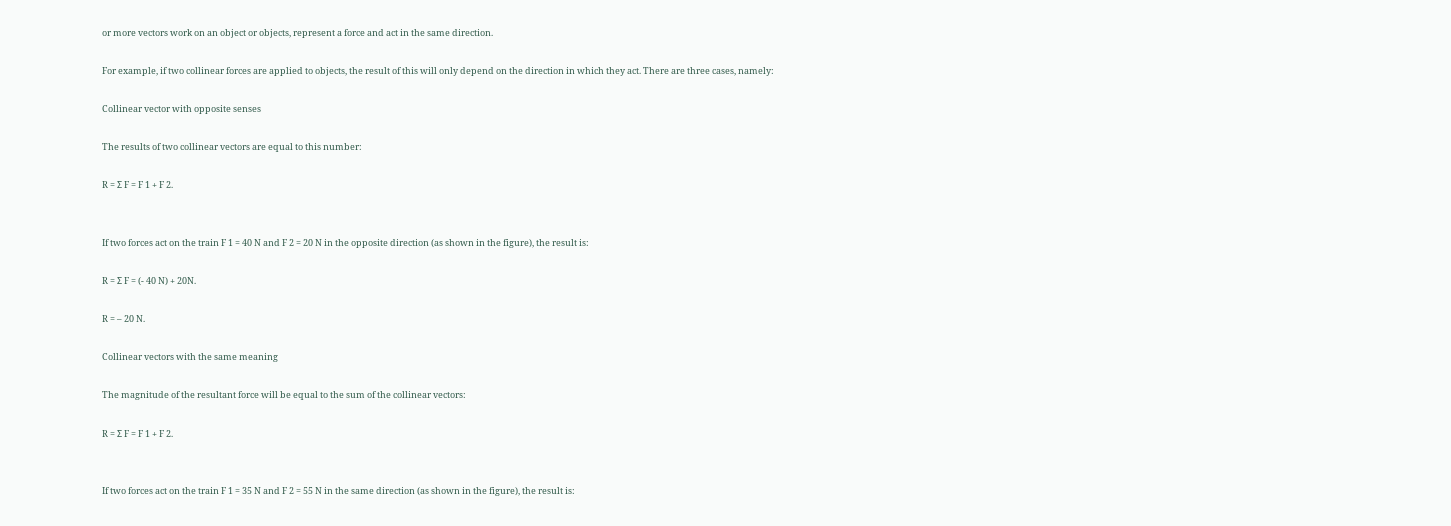or more vectors work on an object or objects, represent a force and act in the same direction.

For example, if two collinear forces are applied to objects, the result of this will only depend on the direction in which they act. There are three cases, namely:

Collinear vector with opposite senses

The results of two collinear vectors are equal to this number:

R = Σ F = F 1 + F 2.


If two forces act on the train F 1 = 40 N and F 2 = 20 N in the opposite direction (as shown in the figure), the result is:

R = Σ F = (- 40 N) + 20N.

R = – 20 N.

Collinear vectors with the same meaning

The magnitude of the resultant force will be equal to the sum of the collinear vectors:

R = Σ F = F 1 + F 2.


If two forces act on the train F 1 = 35 N and F 2 = 55 N in the same direction (as shown in the figure), the result is: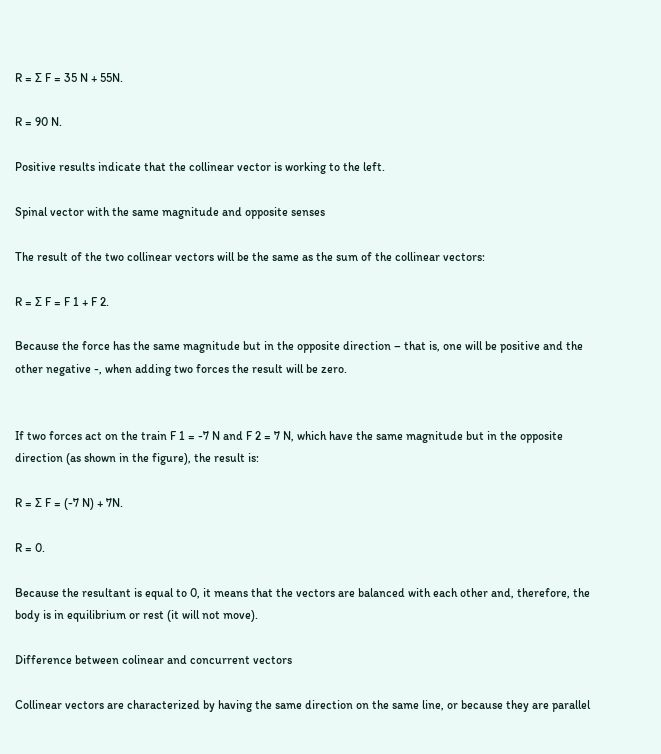R = Σ F = 35 N + 55N.

R = 90 N.

Positive results indicate that the collinear vector is working to the left.

Spinal vector with the same magnitude and opposite senses

The result of the two collinear vectors will be the same as the sum of the collinear vectors:

R = Σ F = F 1 + F 2.

Because the force has the same magnitude but in the opposite direction – that is, one will be positive and the other negative -, when adding two forces the result will be zero.


If two forces act on the train F 1 = -7 N and F 2 = 7 N, which have the same magnitude but in the opposite direction (as shown in the figure), the result is:

R = Σ F = (-7 N) + 7N.

R = 0.

Because the resultant is equal to 0, it means that the vectors are balanced with each other and, therefore, the body is in equilibrium or rest (it will not move).

Difference between colinear and concurrent vectors

Collinear vectors are characterized by having the same direction on the same line, or because they are parallel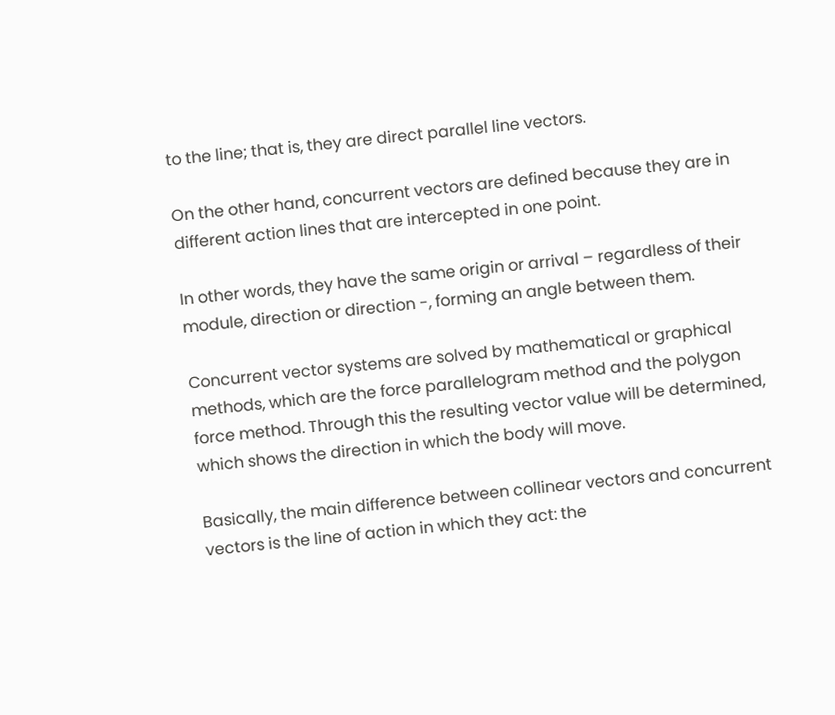to the line; that is, they are direct parallel line vectors.

On the other hand, concurrent vectors are defined because they are in different action lines that are intercepted in one point.

In other words, they have the same origin or arrival – regardless of their module, direction or direction -, forming an angle between them.

Concurrent vector systems are solved by mathematical or graphical methods, which are the force parallelogram method and the polygon force method. Through this the resulting vector value will be determined, which shows the direction in which the body will move.

Basically, the main difference between collinear vectors and concurrent vectors is the line of action in which they act: the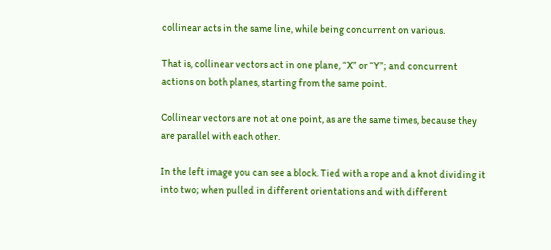collinear acts in the same line, while being concurrent on various.

That is, collinear vectors act in one plane, “X” or “Y”; and concurrent actions on both planes, starting from the same point.

Collinear vectors are not at one point, as are the same times, because they are parallel with each other.

In the left image you can see a block. Tied with a rope and a knot dividing it into two; when pulled in different orientations and with different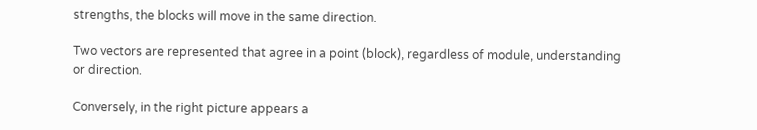strengths, the blocks will move in the same direction.

Two vectors are represented that agree in a point (block), regardless of module, understanding or direction.

Conversely, in the right picture appears a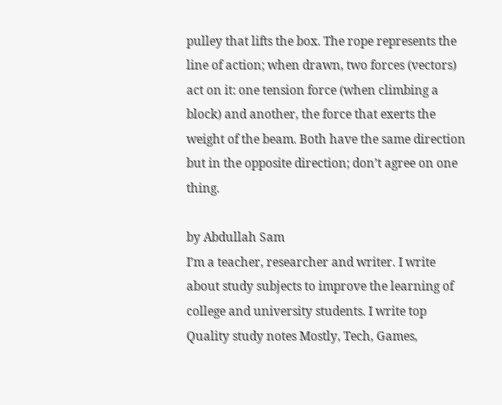pulley that lifts the box. The rope represents the line of action; when drawn, two forces (vectors) act on it: one tension force (when climbing a block) and another, the force that exerts the weight of the beam. Both have the same direction but in the opposite direction; don’t agree on one thing.

by Abdullah Sam
I’m a teacher, researcher and writer. I write about study subjects to improve the learning of college and university students. I write top Quality study notes Mostly, Tech, Games,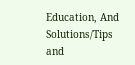Education, And Solutions/Tips and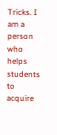Tricks. I am a person who helps students to acquire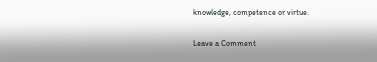knowledge, competence or virtue.

Leave a Comment